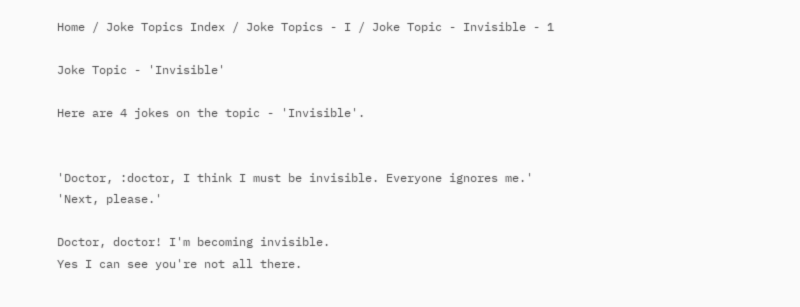Home / Joke Topics Index / Joke Topics - I / Joke Topic - Invisible - 1

Joke Topic - 'Invisible'

Here are 4 jokes on the topic - 'Invisible'.


'Doctor, :doctor, I think I must be invisible. Everyone ignores me.'
'Next, please.'

Doctor, doctor! I'm becoming invisible.
Yes I can see you're not all there.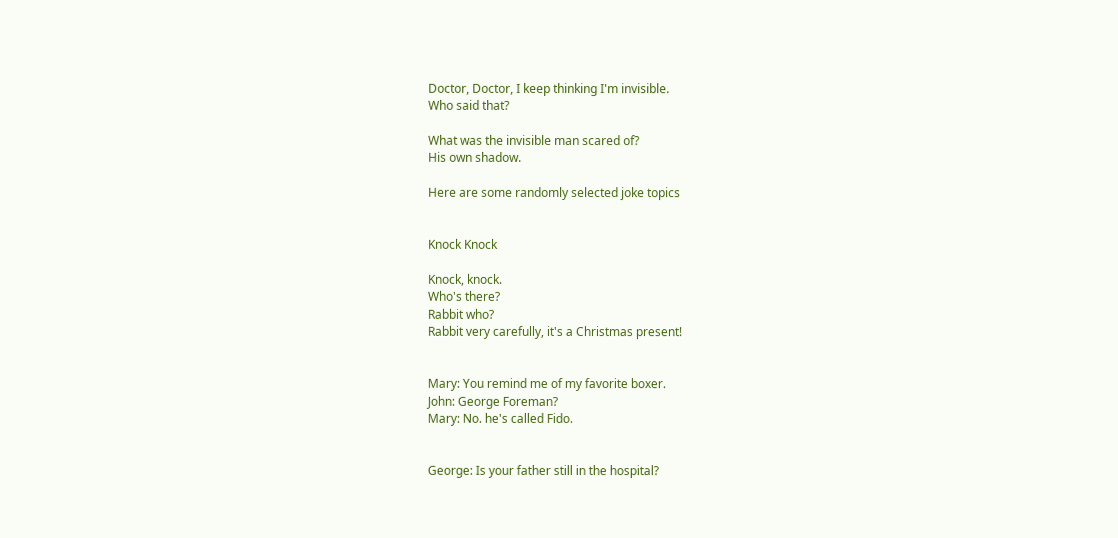Doctor, Doctor, I keep thinking I'm invisible.
Who said that?

What was the invisible man scared of?
His own shadow.

Here are some randomly selected joke topics


Knock Knock

Knock, knock.
Who's there?
Rabbit who?
Rabbit very carefully, it's a Christmas present!


Mary: You remind me of my favorite boxer.
John: George Foreman?
Mary: No. he's called Fido.


George: Is your father still in the hospital?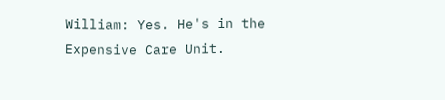William: Yes. He's in the Expensive Care Unit.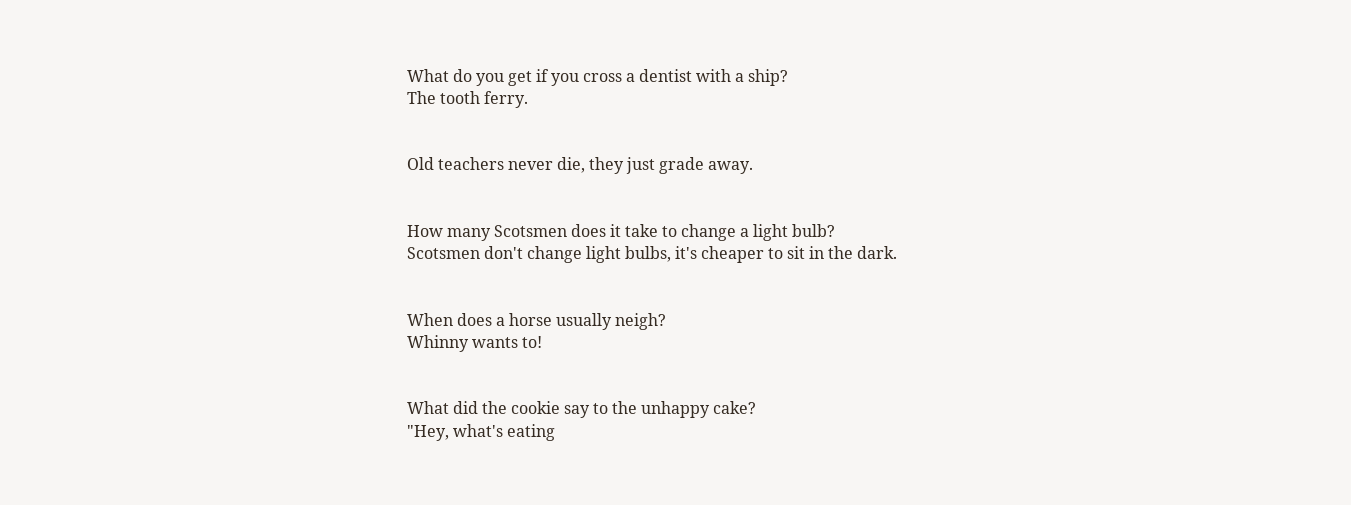What do you get if you cross a dentist with a ship?
The tooth ferry.


Old teachers never die, they just grade away.


How many Scotsmen does it take to change a light bulb?
Scotsmen don't change light bulbs, it's cheaper to sit in the dark.


When does a horse usually neigh?
Whinny wants to!


What did the cookie say to the unhappy cake?
"Hey, what's eating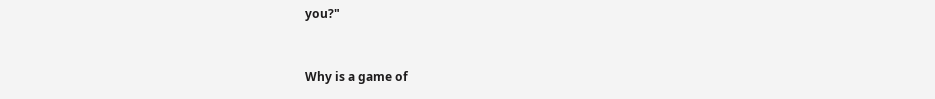you?"


Why is a game of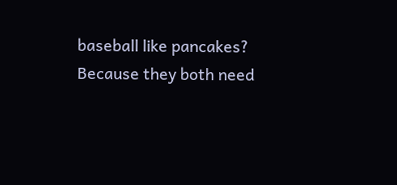baseball like pancakes?
Because they both need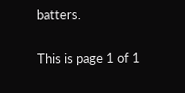batters.

This is page 1 of 1